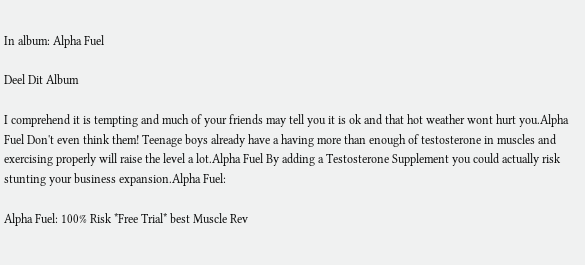In album: Alpha Fuel

Deel Dit Album

I comprehend it is tempting and much of your friends may tell you it is ok and that hot weather wont hurt you.Alpha Fuel Don't even think them! Teenage boys already have a having more than enough of testosterone in muscles and exercising properly will raise the level a lot.Alpha Fuel By adding a Testosterone Supplement you could actually risk stunting your business expansion.Alpha Fuel:

Alpha Fuel: 100% Risk *Free Trial* best Muscle Rev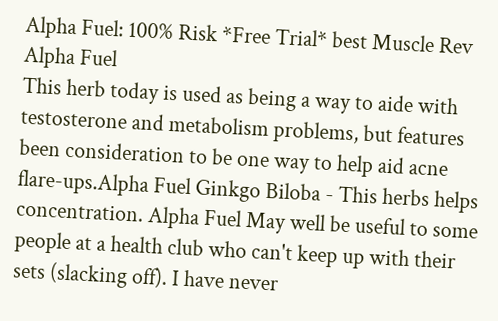Alpha Fuel: 100% Risk *Free Trial* best Muscle Rev Alpha Fuel
This herb today is used as being a way to aide with testosterone and metabolism problems, but features been consideration to be one way to help aid acne flare-ups.Alpha Fuel Ginkgo Biloba - This herbs helps concentration. Alpha Fuel May well be useful to some people at a health club who can't keep up with their sets (slacking off). I have never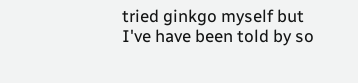tried ginkgo myself but I've have been told by so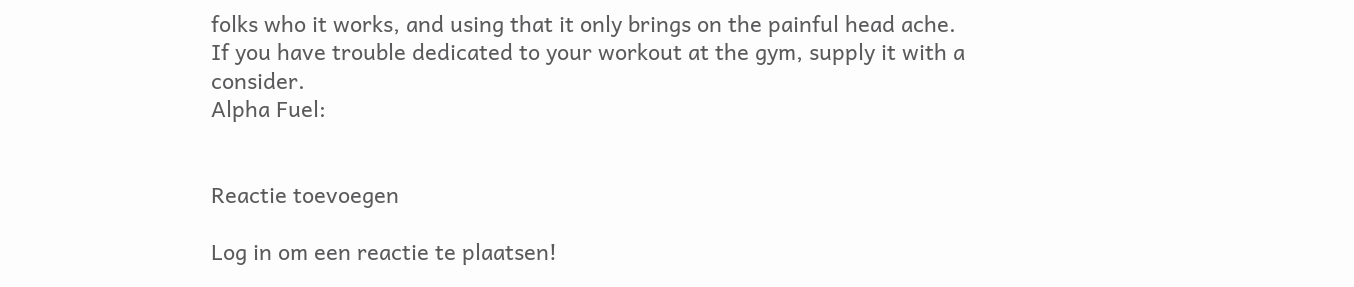folks who it works, and using that it only brings on the painful head ache. If you have trouble dedicated to your workout at the gym, supply it with a consider.
Alpha Fuel:


Reactie toevoegen

Log in om een reactie te plaatsen!